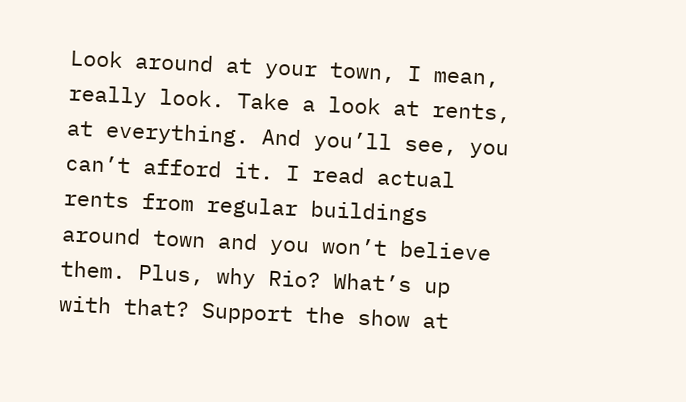Look around at your town, I mean, really look. Take a look at rents, at everything. And you’ll see, you can’t afford it. I read actual rents from regular buildings around town and you won’t believe them. Plus, why Rio? What’s up with that? Support the show at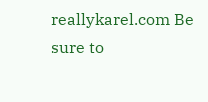reallykarel.com Be sure to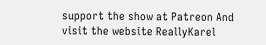support the show at Patreon And visit the website ReallyKarel